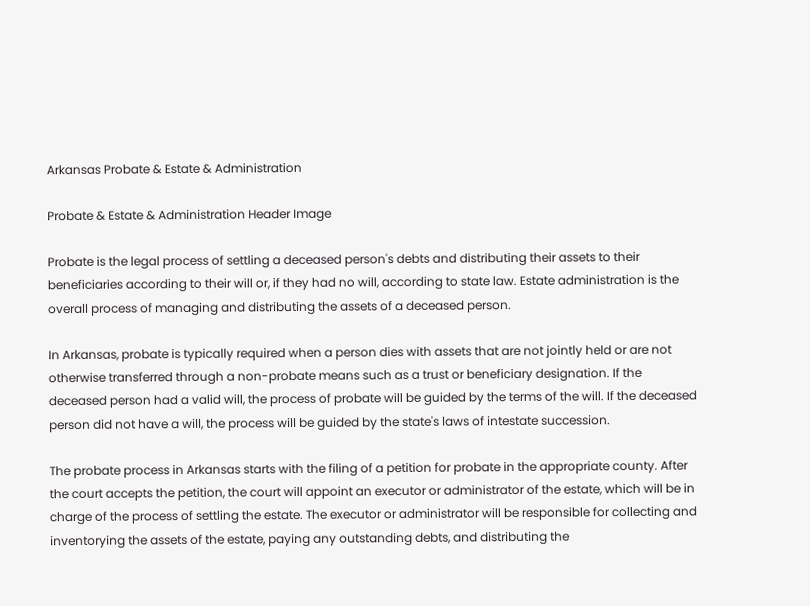Arkansas Probate & Estate & Administration

Probate & Estate & Administration Header Image

Probate is the legal process of settling a deceased person's debts and distributing their assets to their beneficiaries according to their will or, if they had no will, according to state law. Estate administration is the overall process of managing and distributing the assets of a deceased person.

In Arkansas, probate is typically required when a person dies with assets that are not jointly held or are not otherwise transferred through a non-probate means such as a trust or beneficiary designation. If the deceased person had a valid will, the process of probate will be guided by the terms of the will. If the deceased person did not have a will, the process will be guided by the state's laws of intestate succession.

The probate process in Arkansas starts with the filing of a petition for probate in the appropriate county. After the court accepts the petition, the court will appoint an executor or administrator of the estate, which will be in charge of the process of settling the estate. The executor or administrator will be responsible for collecting and inventorying the assets of the estate, paying any outstanding debts, and distributing the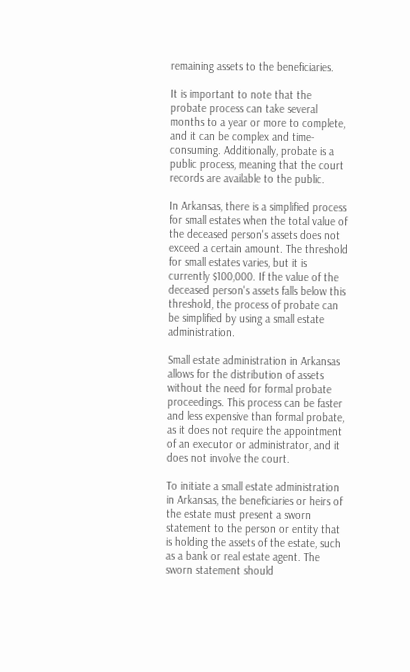remaining assets to the beneficiaries.

It is important to note that the probate process can take several months to a year or more to complete, and it can be complex and time-consuming. Additionally, probate is a public process, meaning that the court records are available to the public.

In Arkansas, there is a simplified process for small estates when the total value of the deceased person's assets does not exceed a certain amount. The threshold for small estates varies, but it is currently $100,000. If the value of the deceased person's assets falls below this threshold, the process of probate can be simplified by using a small estate administration.

Small estate administration in Arkansas allows for the distribution of assets without the need for formal probate proceedings. This process can be faster and less expensive than formal probate, as it does not require the appointment of an executor or administrator, and it does not involve the court.

To initiate a small estate administration in Arkansas, the beneficiaries or heirs of the estate must present a sworn statement to the person or entity that is holding the assets of the estate, such as a bank or real estate agent. The sworn statement should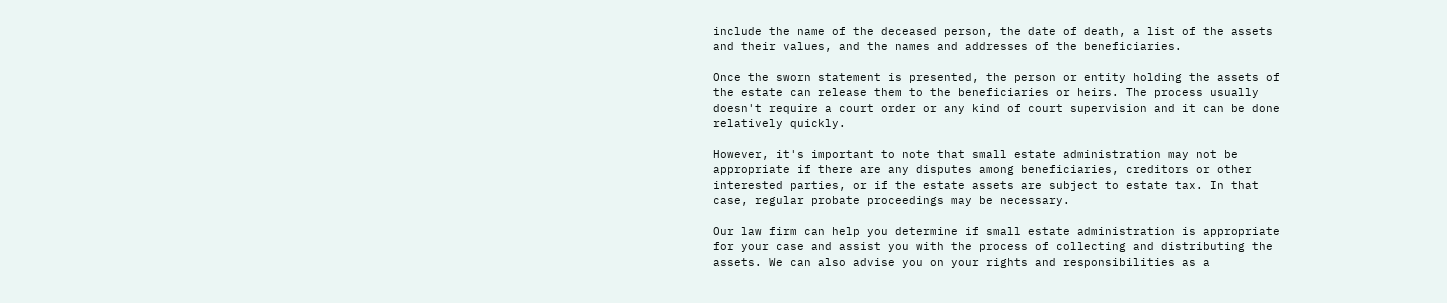include the name of the deceased person, the date of death, a list of the assets and their values, and the names and addresses of the beneficiaries.

Once the sworn statement is presented, the person or entity holding the assets of the estate can release them to the beneficiaries or heirs. The process usually doesn't require a court order or any kind of court supervision and it can be done relatively quickly.

However, it's important to note that small estate administration may not be appropriate if there are any disputes among beneficiaries, creditors or other interested parties, or if the estate assets are subject to estate tax. In that case, regular probate proceedings may be necessary.

Our law firm can help you determine if small estate administration is appropriate for your case and assist you with the process of collecting and distributing the assets. We can also advise you on your rights and responsibilities as a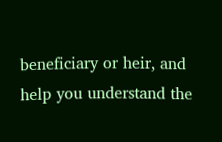beneficiary or heir, and help you understand the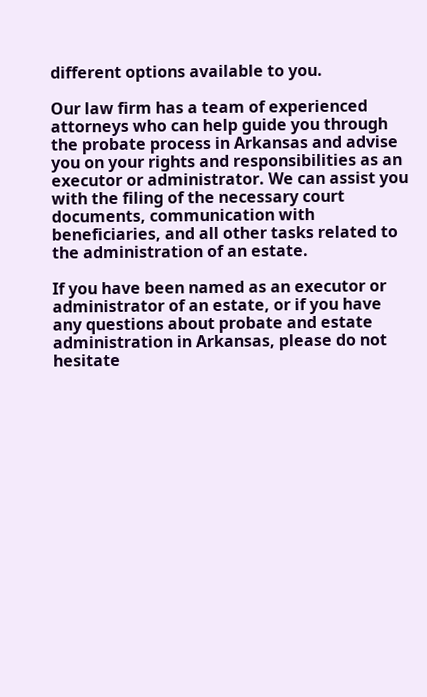different options available to you.

Our law firm has a team of experienced attorneys who can help guide you through the probate process in Arkansas and advise you on your rights and responsibilities as an executor or administrator. We can assist you with the filing of the necessary court documents, communication with beneficiaries, and all other tasks related to the administration of an estate.

If you have been named as an executor or administrator of an estate, or if you have any questions about probate and estate administration in Arkansas, please do not hesitate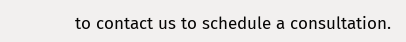to contact us to schedule a consultation.